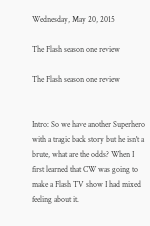Wednesday, May 20, 2015

The Flash season one review

The Flash season one review


Intro: So we have another Superhero with a tragic back story but he isn't a brute, what are the odds? When I first learned that CW was going to make a Flash TV show I had mixed feeling about it.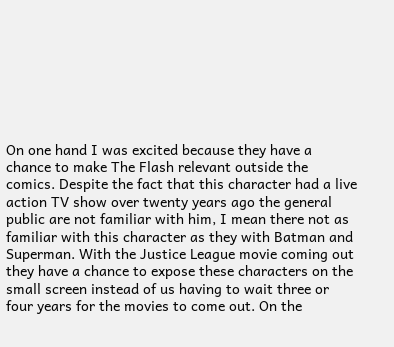On one hand I was excited because they have a chance to make The Flash relevant outside the comics. Despite the fact that this character had a live action TV show over twenty years ago the general public are not familiar with him, I mean there not as familiar with this character as they with Batman and Superman. With the Justice League movie coming out they have a chance to expose these characters on the small screen instead of us having to wait three or four years for the movies to come out. On the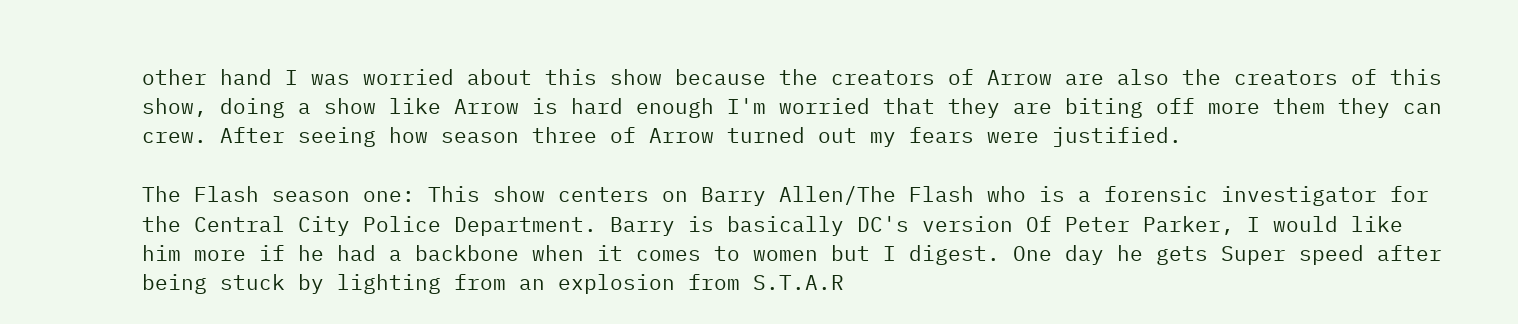other hand I was worried about this show because the creators of Arrow are also the creators of this show, doing a show like Arrow is hard enough I'm worried that they are biting off more them they can crew. After seeing how season three of Arrow turned out my fears were justified.

The Flash season one: This show centers on Barry Allen/The Flash who is a forensic investigator for the Central City Police Department. Barry is basically DC's version Of Peter Parker, I would like him more if he had a backbone when it comes to women but I digest. One day he gets Super speed after being stuck by lighting from an explosion from S.T.A.R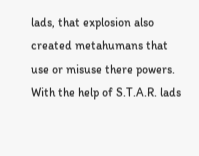lads, that explosion also created metahumans that use or misuse there powers. With the help of S.T.A.R. lads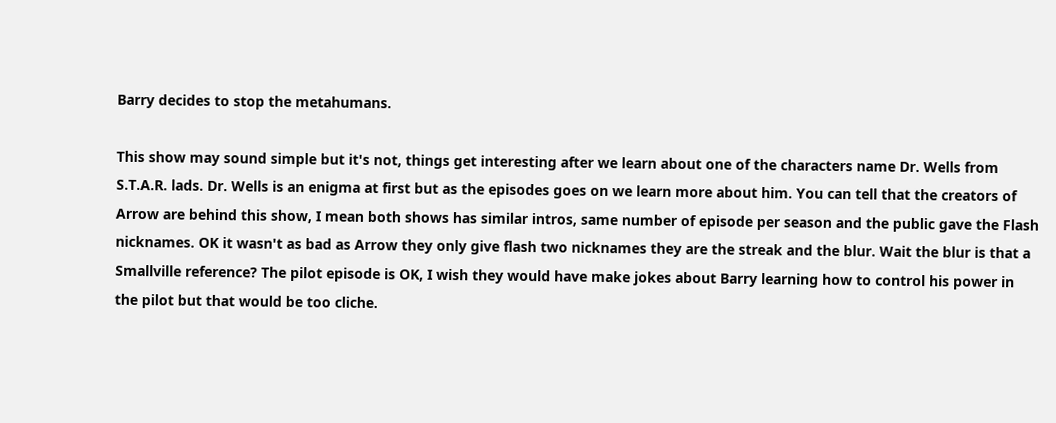Barry decides to stop the metahumans.

This show may sound simple but it's not, things get interesting after we learn about one of the characters name Dr. Wells from S.T.A.R. lads. Dr. Wells is an enigma at first but as the episodes goes on we learn more about him. You can tell that the creators of Arrow are behind this show, I mean both shows has similar intros, same number of episode per season and the public gave the Flash nicknames. OK it wasn't as bad as Arrow they only give flash two nicknames they are the streak and the blur. Wait the blur is that a Smallville reference? The pilot episode is OK, I wish they would have make jokes about Barry learning how to control his power in the pilot but that would be too cliche.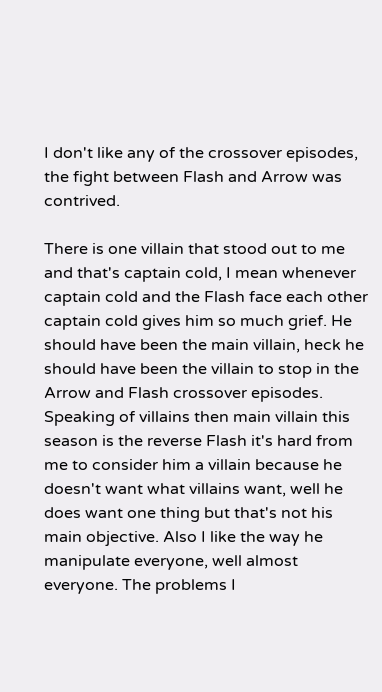I don't like any of the crossover episodes, the fight between Flash and Arrow was contrived.

There is one villain that stood out to me and that's captain cold, I mean whenever captain cold and the Flash face each other captain cold gives him so much grief. He should have been the main villain, heck he should have been the villain to stop in the Arrow and Flash crossover episodes. Speaking of villains then main villain this season is the reverse Flash it's hard from me to consider him a villain because he doesn't want what villains want, well he does want one thing but that's not his main objective. Also I like the way he manipulate everyone, well almost everyone. The problems I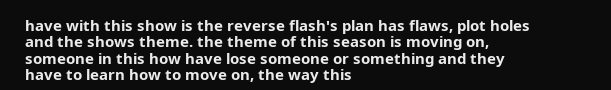have with this show is the reverse flash's plan has flaws, plot holes and the shows theme. the theme of this season is moving on, someone in this how have lose someone or something and they have to learn how to move on, the way this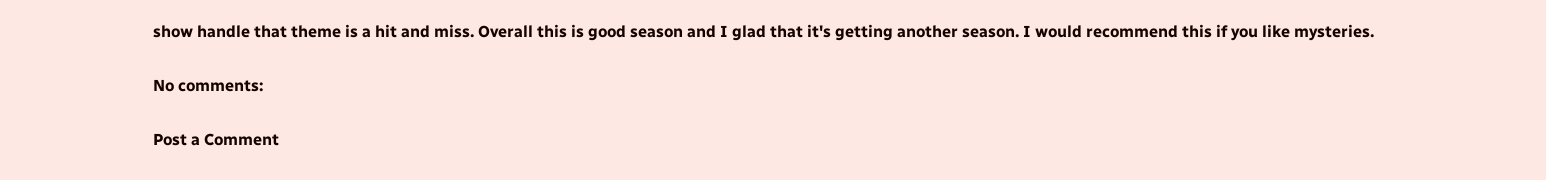show handle that theme is a hit and miss. Overall this is good season and I glad that it's getting another season. I would recommend this if you like mysteries.

No comments:

Post a Comment